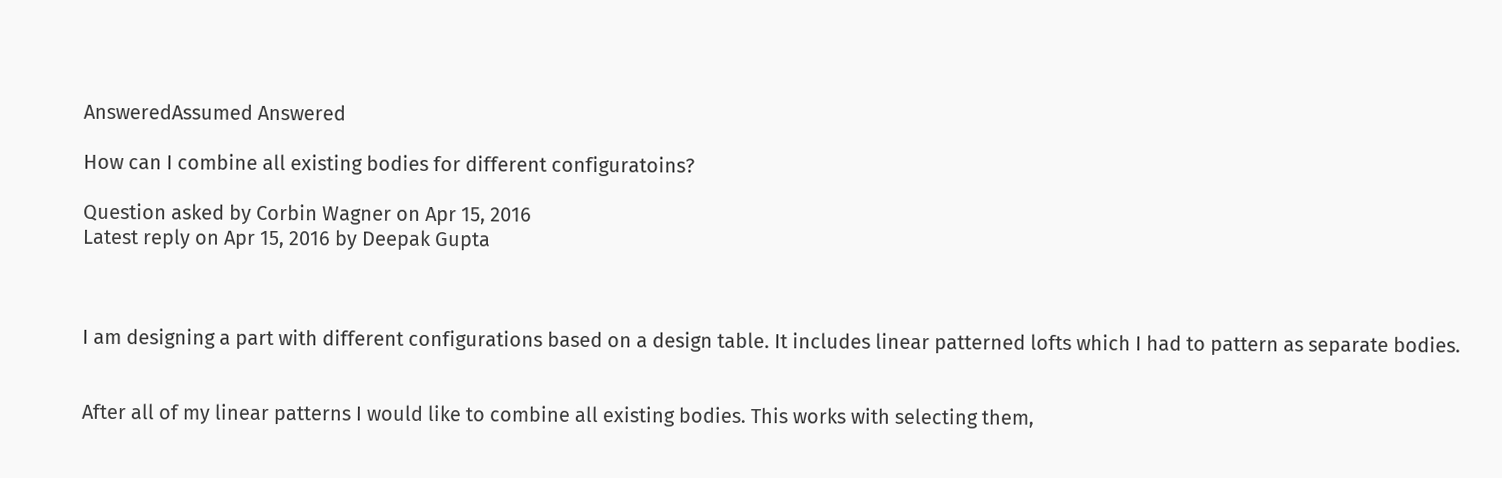AnsweredAssumed Answered

How can I combine all existing bodies for different configuratoins?

Question asked by Corbin Wagner on Apr 15, 2016
Latest reply on Apr 15, 2016 by Deepak Gupta



I am designing a part with different configurations based on a design table. It includes linear patterned lofts which I had to pattern as separate bodies.


After all of my linear patterns I would like to combine all existing bodies. This works with selecting them,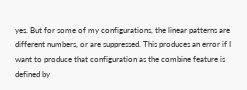yes. But for some of my configurations, the linear patterns are different numbers, or are suppressed. This produces an error if I want to produce that configuration as the combine feature is defined by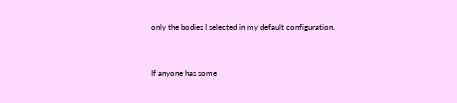only the bodies I selected in my default configuration.


If anyone has some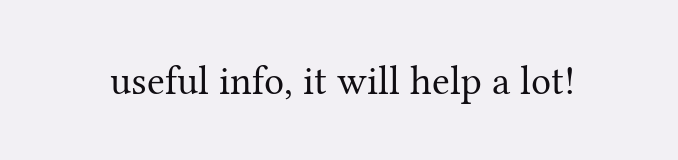useful info, it will help a lot!